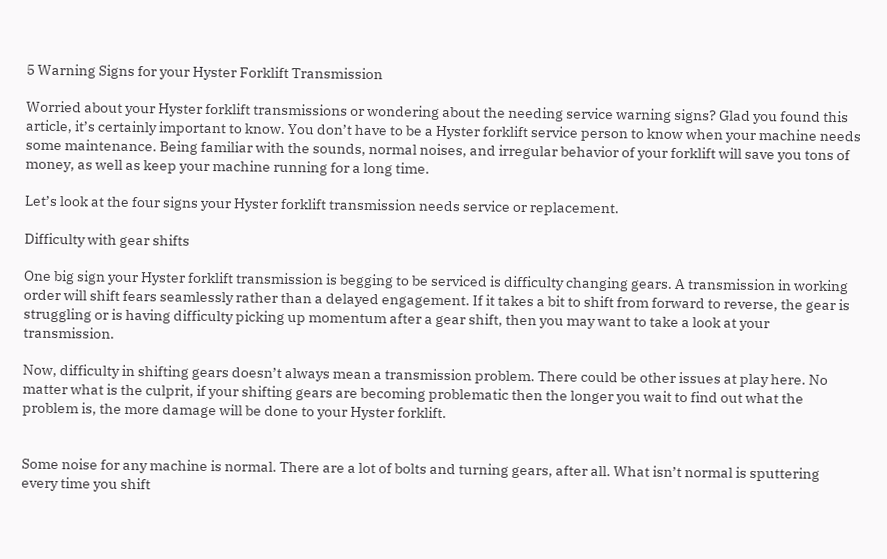5 Warning Signs for your Hyster Forklift Transmission

Worried about your Hyster forklift transmissions or wondering about the needing service warning signs? Glad you found this article, it’s certainly important to know. You don’t have to be a Hyster forklift service person to know when your machine needs some maintenance. Being familiar with the sounds, normal noises, and irregular behavior of your forklift will save you tons of money, as well as keep your machine running for a long time.

Let’s look at the four signs your Hyster forklift transmission needs service or replacement.

Difficulty with gear shifts

One big sign your Hyster forklift transmission is begging to be serviced is difficulty changing gears. A transmission in working order will shift fears seamlessly rather than a delayed engagement. If it takes a bit to shift from forward to reverse, the gear is struggling or is having difficulty picking up momentum after a gear shift, then you may want to take a look at your transmission.

Now, difficulty in shifting gears doesn’t always mean a transmission problem. There could be other issues at play here. No matter what is the culprit, if your shifting gears are becoming problematic then the longer you wait to find out what the problem is, the more damage will be done to your Hyster forklift.


Some noise for any machine is normal. There are a lot of bolts and turning gears, after all. What isn’t normal is sputtering every time you shift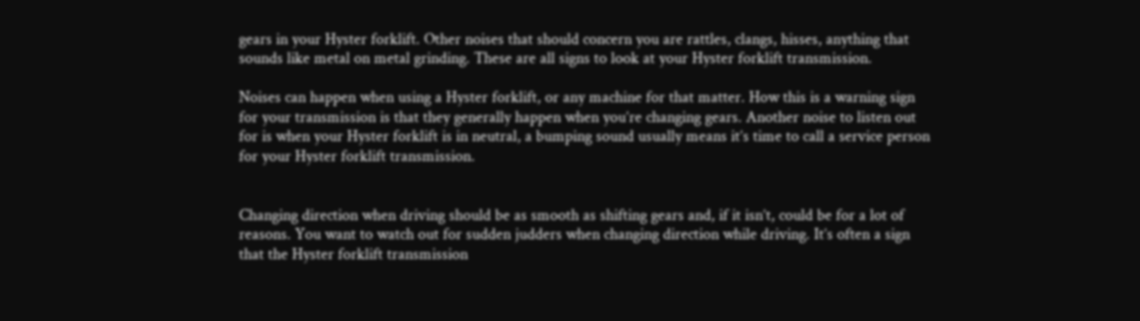gears in your Hyster forklift. Other noises that should concern you are rattles, clangs, hisses, anything that sounds like metal on metal grinding. These are all signs to look at your Hyster forklift transmission.

Noises can happen when using a Hyster forklift, or any machine for that matter. How this is a warning sign for your transmission is that they generally happen when you’re changing gears. Another noise to listen out for is when your Hyster forklift is in neutral, a bumping sound usually means it’s time to call a service person for your Hyster forklift transmission.


Changing direction when driving should be as smooth as shifting gears and, if it isn’t, could be for a lot of reasons. You want to watch out for sudden judders when changing direction while driving. It’s often a sign that the Hyster forklift transmission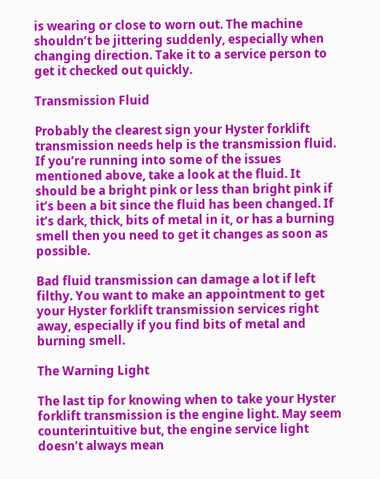is wearing or close to worn out. The machine shouldn’t be jittering suddenly, especially when changing direction. Take it to a service person to get it checked out quickly.

Transmission Fluid

Probably the clearest sign your Hyster forklift transmission needs help is the transmission fluid. If you’re running into some of the issues mentioned above, take a look at the fluid. It should be a bright pink or less than bright pink if it’s been a bit since the fluid has been changed. If it’s dark, thick, bits of metal in it, or has a burning smell then you need to get it changes as soon as possible.

Bad fluid transmission can damage a lot if left filthy. You want to make an appointment to get your Hyster forklift transmission services right away, especially if you find bits of metal and burning smell.

The Warning Light

The last tip for knowing when to take your Hyster forklift transmission is the engine light. May seem counterintuitive but, the engine service light doesn’t always mean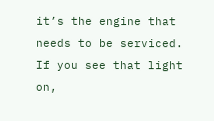it’s the engine that needs to be serviced. If you see that light on,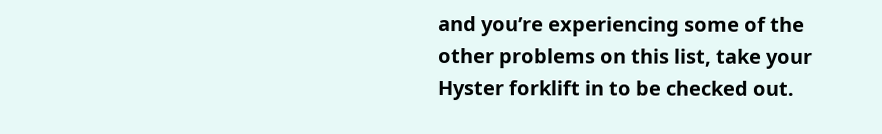and you’re experiencing some of the other problems on this list, take your Hyster forklift in to be checked out.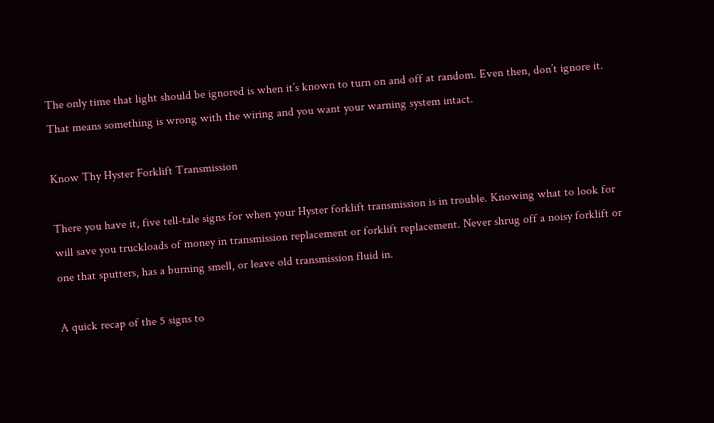The only time that light should be ignored is when it’s known to turn on and off at random. Even then, don’t ignore it. That means something is wrong with the wiring and you want your warning system intact.

Know Thy Hyster Forklift Transmission

There you have it, five tell-tale signs for when your Hyster forklift transmission is in trouble. Knowing what to look for will save you truckloads of money in transmission replacement or forklift replacement. Never shrug off a noisy forklift or one that sputters, has a burning smell, or leave old transmission fluid in.

A quick recap of the 5 signs to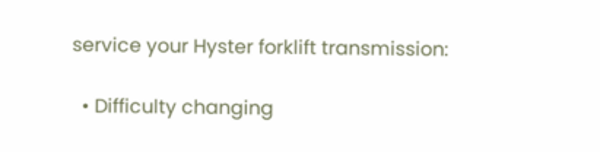service your Hyster forklift transmission:

  • Difficulty changing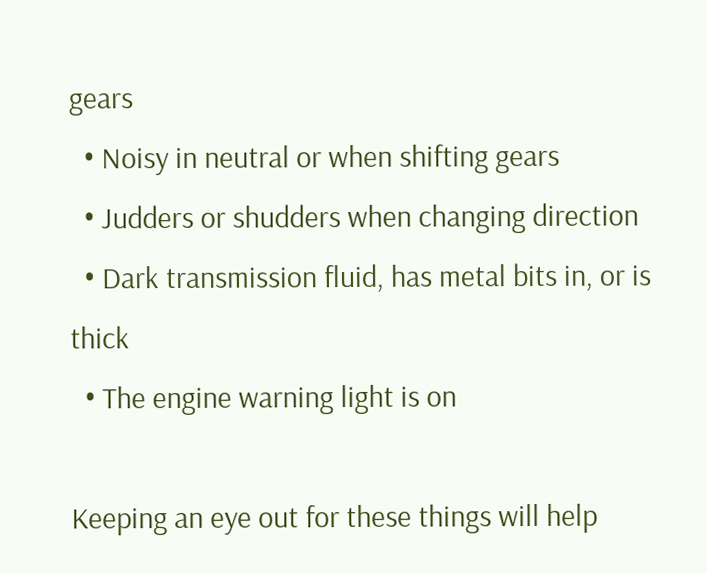gears
  • Noisy in neutral or when shifting gears
  • Judders or shudders when changing direction
  • Dark transmission fluid, has metal bits in, or is thick
  • The engine warning light is on

Keeping an eye out for these things will help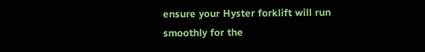ensure your Hyster forklift will run smoothly for the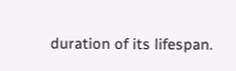duration of its lifespan.